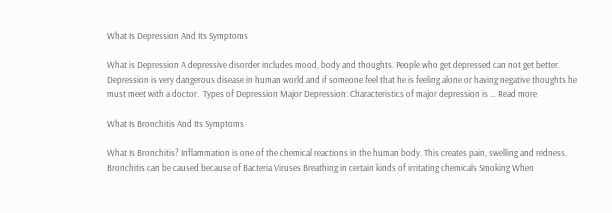What Is Depression And Its Symptoms

What is Depression A depressive disorder includes mood, body and thoughts. People who get depressed can not get better. Depression is very dangerous disease in human world and if someone feel that he is feeling alone or having negative thoughts he must meet with a doctor.  Types of Depression Major Depression: Characteristics of major depression is … Read more

What Is Bronchitis And Its Symptoms

What Is Bronchitis? Inflammation is one of the chemical reactions in the human body. This creates pain, swelling and redness. Bronchitis can be caused because of Bacteria Viruses Breathing in certain kinds of irritating chemicals Smoking When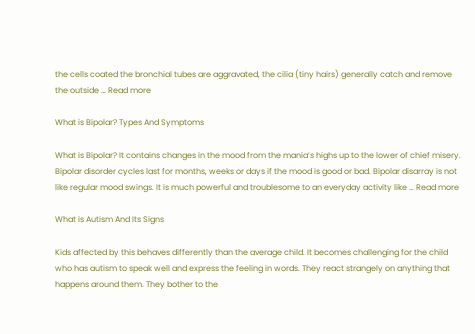the cells coated the bronchial tubes are aggravated, the cilia (tiny hairs) generally catch and remove the outside … Read more

What is Bipolar? Types And Symptoms

What is Bipolar? It contains changes in the mood from the mania’s highs up to the lower of chief misery. Bipolar disorder cycles last for months, weeks or days if the mood is good or bad. Bipolar disarray is not like regular mood swings. It is much powerful and troublesome to an everyday activity like … Read more

What is Autism And Its Signs

Kids affected by this behaves differently than the average child. It becomes challenging for the child who has autism to speak well and express the feeling in words. They react strangely on anything that happens around them. They bother to the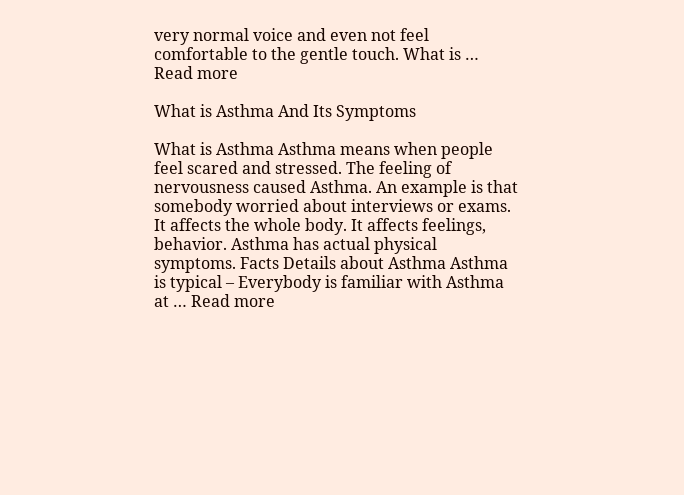very normal voice and even not feel comfortable to the gentle touch. What is … Read more

What is Asthma And Its Symptoms

What is Asthma Asthma means when people feel scared and stressed. The feeling of nervousness caused Asthma. An example is that somebody worried about interviews or exams. It affects the whole body. It affects feelings, behavior. Asthma has actual physical symptoms. Facts Details about Asthma Asthma is typical – Everybody is familiar with Asthma at … Read more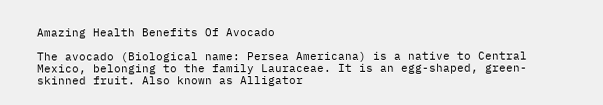Amazing Health Benefits Of Avocado

The avocado (Biological name: Persea Americana) is a native to Central Mexico, belonging to the family Lauraceae. It is an egg-shaped, green-skinned fruit. Also known as Alligator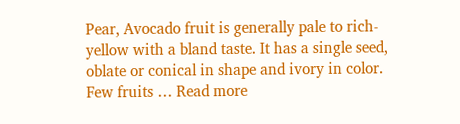Pear, Avocado fruit is generally pale to rich-yellow with a bland taste. It has a single seed, oblate or conical in shape and ivory in color. Few fruits … Read more